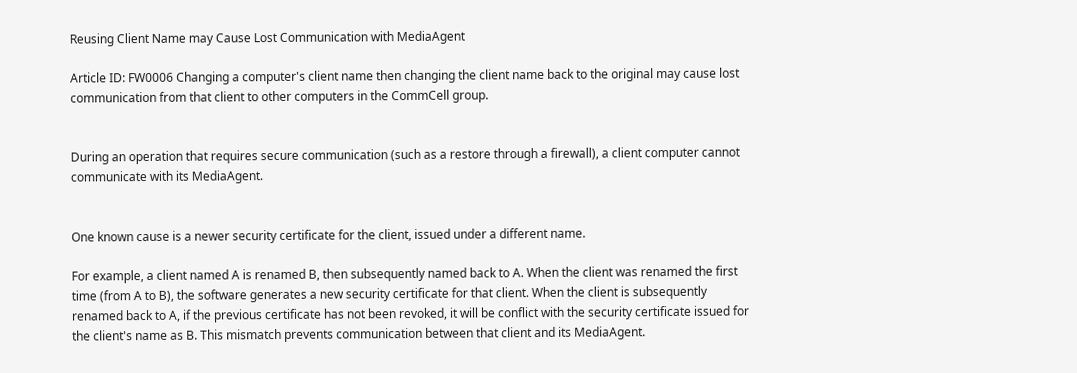Reusing Client Name may Cause Lost Communication with MediaAgent

Article ID: FW0006 Changing a computer's client name then changing the client name back to the original may cause lost communication from that client to other computers in the CommCell group.


During an operation that requires secure communication (such as a restore through a firewall), a client computer cannot communicate with its MediaAgent.


One known cause is a newer security certificate for the client, issued under a different name.

For example, a client named A is renamed B, then subsequently named back to A. When the client was renamed the first time (from A to B), the software generates a new security certificate for that client. When the client is subsequently renamed back to A, if the previous certificate has not been revoked, it will be conflict with the security certificate issued for the client's name as B. This mismatch prevents communication between that client and its MediaAgent.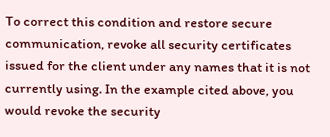To correct this condition and restore secure communication, revoke all security certificates issued for the client under any names that it is not currently using. In the example cited above, you would revoke the security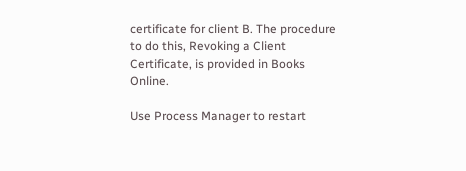certificate for client B. The procedure to do this, Revoking a Client Certificate, is provided in Books Online.

Use Process Manager to restart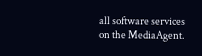all software services on the MediaAgent.